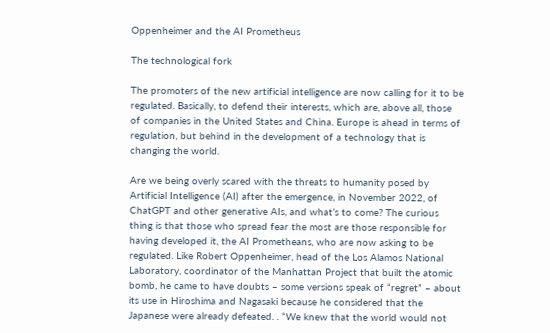Oppenheimer and the AI Prometheus

The technological fork

The promoters of the new artificial intelligence are now calling for it to be regulated. Basically, to defend their interests, which are, above all, those of companies in the United States and China. Europe is ahead in terms of regulation, but behind in the development of a technology that is changing the world.

Are we being overly scared with the threats to humanity posed by Artificial Intelligence (AI) after the emergence, in November 2022, of ChatGPT and other generative AIs, and what’s to come? The curious thing is that those who spread fear the most are those responsible for having developed it, the AI Prometheans, who are now asking to be regulated. Like Robert Oppenheimer, head of the Los Alamos National Laboratory, coordinator of the Manhattan Project that built the atomic bomb, he came to have doubts – some versions speak of “regret” – about its use in Hiroshima and Nagasaki because he considered that the Japanese were already defeated. . “We knew that the world would not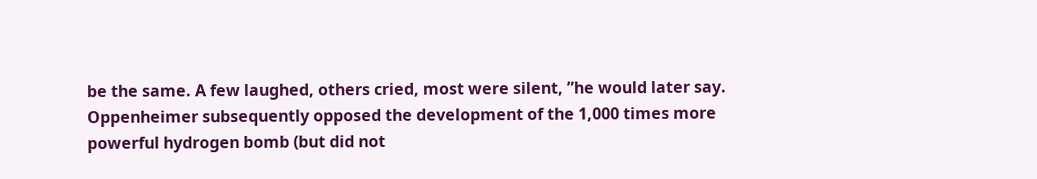be the same. A few laughed, others cried, most were silent, ”he would later say. Oppenheimer subsequently opposed the development of the 1,000 times more powerful hydrogen bomb (but did not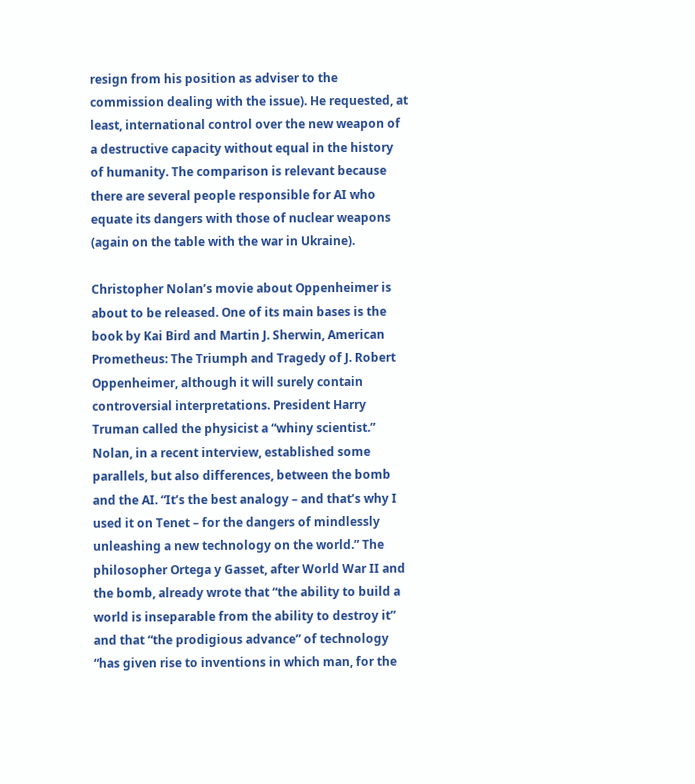resign from his position as adviser to the commission dealing with the issue). He requested, at least, international control over the new weapon of a destructive capacity without equal in the history of humanity. The comparison is relevant because there are several people responsible for AI who equate its dangers with those of nuclear weapons (again on the table with the war in Ukraine).

Christopher Nolan’s movie about Oppenheimer is about to be released. One of its main bases is the book by Kai Bird and Martin J. Sherwin, American Prometheus: The Triumph and Tragedy of J. Robert Oppenheimer, although it will surely contain controversial interpretations. President Harry Truman called the physicist a “whiny scientist.” Nolan, in a recent interview, established some parallels, but also differences, between the bomb and the AI. “It’s the best analogy – and that’s why I used it on Tenet – for the dangers of mindlessly unleashing a new technology on the world.” The philosopher Ortega y Gasset, after World War II and the bomb, already wrote that “the ability to build a world is inseparable from the ability to destroy it” and that “the prodigious advance” of technology “has given rise to inventions in which man, for the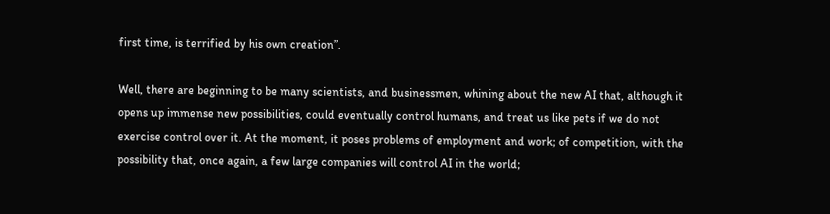first time, is terrified by his own creation”.

Well, there are beginning to be many scientists, and businessmen, whining about the new AI that, although it opens up immense new possibilities, could eventually control humans, and treat us like pets if we do not exercise control over it. At the moment, it poses problems of employment and work; of competition, with the possibility that, once again, a few large companies will control AI in the world;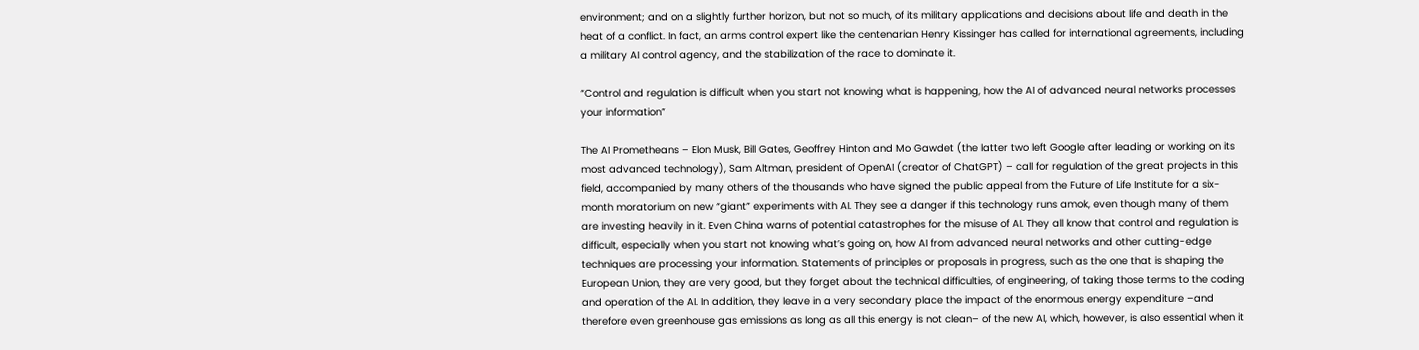environment; and on a slightly further horizon, but not so much, of its military applications and decisions about life and death in the heat of a conflict. In fact, an arms control expert like the centenarian Henry Kissinger has called for international agreements, including a military AI control agency, and the stabilization of the race to dominate it.

“Control and regulation is difficult when you start not knowing what is happening, how the AI of advanced neural networks processes your information”

The AI Prometheans – Elon Musk, Bill Gates, Geoffrey Hinton and Mo Gawdet (the latter two left Google after leading or working on its most advanced technology), Sam Altman, president of OpenAI (creator of ChatGPT) – call for regulation of the great projects in this field, accompanied by many others of the thousands who have signed the public appeal from the Future of Life Institute for a six-month moratorium on new “giant” experiments with AI. They see a danger if this technology runs amok, even though many of them are investing heavily in it. Even China warns of potential catastrophes for the misuse of AI. They all know that control and regulation is difficult, especially when you start not knowing what’s going on, how AI from advanced neural networks and other cutting-edge techniques are processing your information. Statements of principles or proposals in progress, such as the one that is shaping the European Union, they are very good, but they forget about the technical difficulties, of engineering, of taking those terms to the coding and operation of the AI. In addition, they leave in a very secondary place the impact of the enormous energy expenditure –and therefore even greenhouse gas emissions as long as all this energy is not clean– of the new AI, which, however, is also essential when it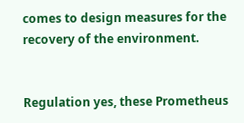comes to design measures for the recovery of the environment.


Regulation yes, these Prometheus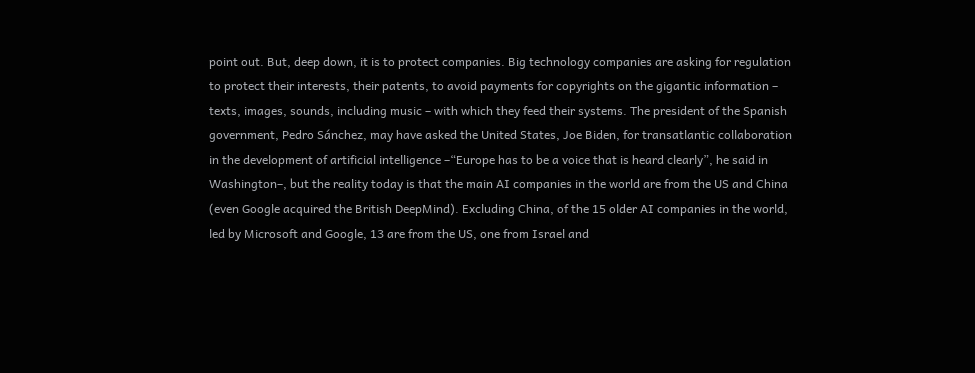point out. But, deep down, it is to protect companies. Big technology companies are asking for regulation to protect their interests, their patents, to avoid payments for copyrights on the gigantic information – texts, images, sounds, including music – with which they feed their systems. The president of the Spanish government, Pedro Sánchez, may have asked the United States, Joe Biden, for transatlantic collaboration in the development of artificial intelligence –“Europe has to be a voice that is heard clearly”, he said in Washington–, but the reality today is that the main AI companies in the world are from the US and China (even Google acquired the British DeepMind). Excluding China, of the 15 older AI companies in the world, led by Microsoft and Google, 13 are from the US, one from Israel and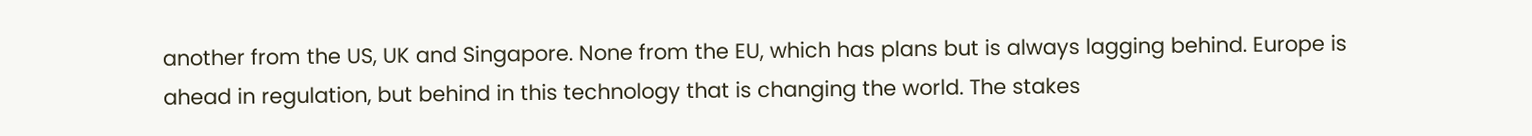another from the US, UK and Singapore. None from the EU, which has plans but is always lagging behind. Europe is ahead in regulation, but behind in this technology that is changing the world. The stakes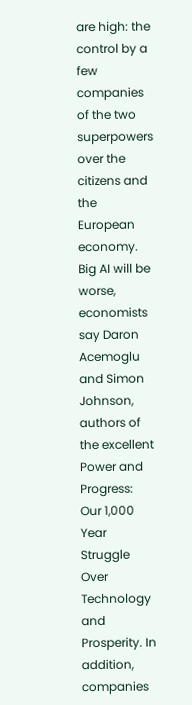are high: the control by a few companies of the two superpowers over the citizens and the European economy. Big AI will be worse, economists say Daron Acemoglu and Simon Johnson, authors of the excellent Power and Progress: Our 1,000 Year Struggle Over Technology and Prosperity. In addition, companies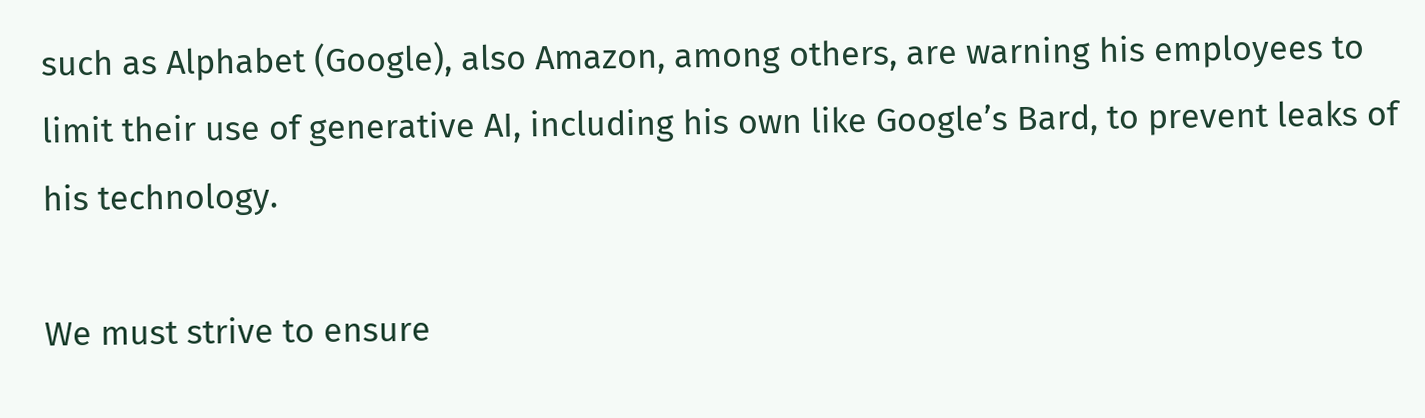such as Alphabet (Google), also Amazon, among others, are warning his employees to limit their use of generative AI, including his own like Google’s Bard, to prevent leaks of his technology.

We must strive to ensure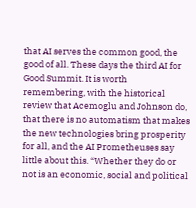that AI serves the common good, the good of all. These days the third AI for Good Summit. It is worth remembering, with the historical review that Acemoglu and Johnson do, that there is no automatism that makes the new technologies bring prosperity for all, and the AI Prometheuses say little about this. “Whether they do or not is an economic, social and political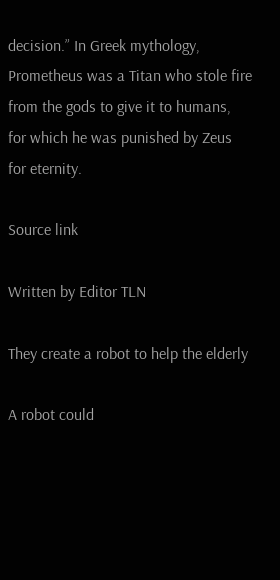decision.” In Greek mythology, Prometheus was a Titan who stole fire from the gods to give it to humans, for which he was punished by Zeus for eternity.

Source link

Written by Editor TLN

They create a robot to help the elderly

A robot could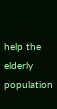help the elderly population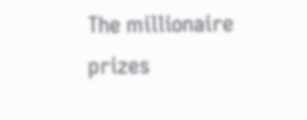The millionaire prizes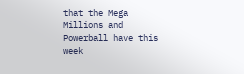that the Mega Millions and Powerball have this week